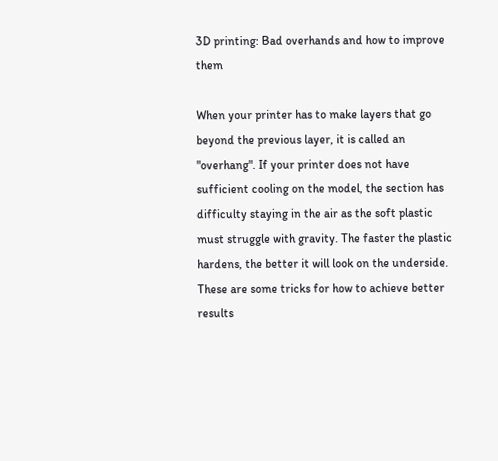3D printing: Bad overhands and how to improve them

When your printer has to make layers that go beyond the previous layer, it is called an "overhang". If your printer does not have sufficient cooling on the model, the section has difficulty staying in the air as the soft plastic must struggle with gravity. The faster the plastic hardens, the better it will look on the underside. These are some tricks for how to achieve better results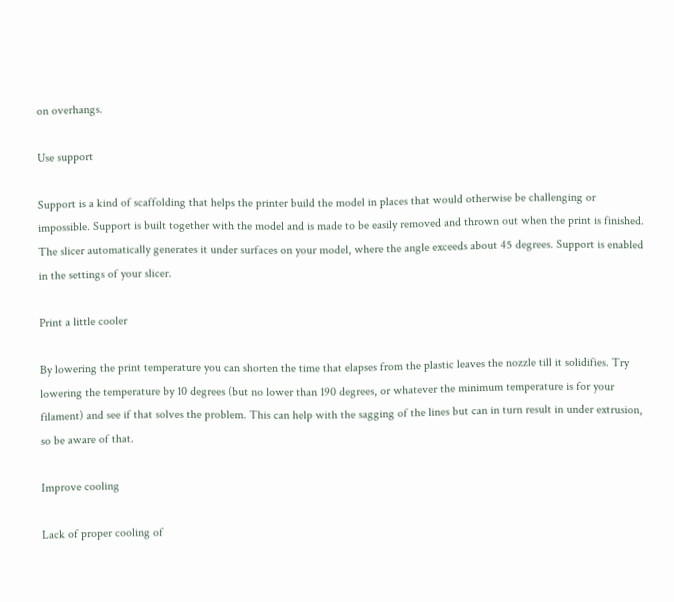on overhangs.

Use support

Support is a kind of scaffolding that helps the printer build the model in places that would otherwise be challenging or impossible. Support is built together with the model and is made to be easily removed and thrown out when the print is finished. The slicer automatically generates it under surfaces on your model, where the angle exceeds about 45 degrees. Support is enabled in the settings of your slicer.

Print a little cooler

By lowering the print temperature you can shorten the time that elapses from the plastic leaves the nozzle till it solidifies. Try lowering the temperature by 10 degrees (but no lower than 190 degrees, or whatever the minimum temperature is for your filament) and see if that solves the problem. This can help with the sagging of the lines but can in turn result in under extrusion, so be aware of that.

Improve cooling

Lack of proper cooling of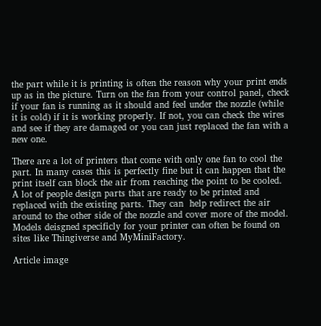the part while it is printing is often the reason why your print ends up as in the picture. Turn on the fan from your control panel, check if your fan is running as it should and feel under the nozzle (while it is cold) if it is working properly. If not, you can check the wires and see if they are damaged or you can just replaced the fan with a new one.

There are a lot of printers that come with only one fan to cool the part. In many cases this is perfectly fine but it can happen that the print itself can block the air from reaching the point to be cooled. A lot of people design parts that are ready to be printed and replaced with the existing parts. They can  help redirect the air around to the other side of the nozzle and cover more of the model. Models deisgned specificly for your printer can often be found on sites like Thingiverse and MyMiniFactory.

Article image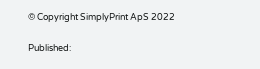© Copyright SimplyPrint ApS 2022

Published: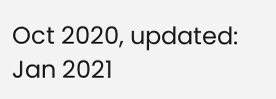Oct 2020, updated: Jan 2021